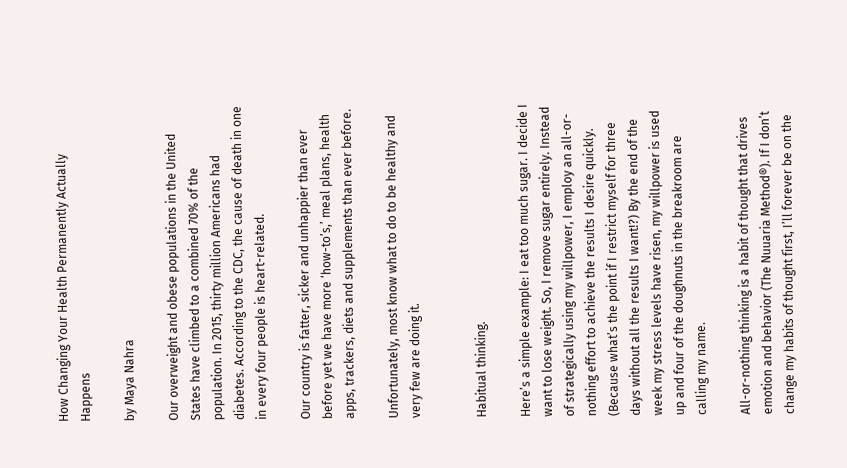How Changing Your Health Permanently Actually Happens

by Maya Nahra

Our overweight and obese populations in the United States have climbed to a combined 70% of the population. In 2015, thirty million Americans had diabetes. According to the CDC, the cause of death in one in every four people is heart-related.

Our country is fatter, sicker and unhappier than ever before yet we have more ‘how-to’s,’ meal plans, health apps, trackers, diets and supplements than ever before.

Unfortunately, most know what to do to be healthy and very few are doing it.


Habitual thinking.

Here’s a simple example: I eat too much sugar. I decide I want to lose weight. So, I remove sugar entirely. Instead of strategically using my willpower, I employ an all-or-nothing effort to achieve the results I desire quickly. (Because what’s the point if I restrict myself for three days without all the results I want!?) By the end of the week my stress levels have risen, my willpower is used up and four of the doughnuts in the breakroom are calling my name.

All-or-nothing thinking is a habit of thought that drives emotion and behavior (The Nuuaria Method®). If I don’t change my habits of thought first, I’ll forever be on the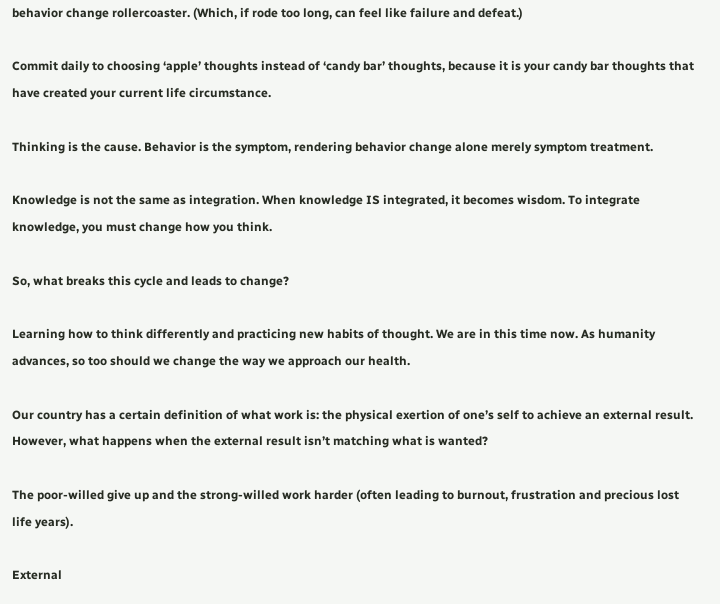behavior change rollercoaster. (Which, if rode too long, can feel like failure and defeat.)

Commit daily to choosing ‘apple’ thoughts instead of ‘candy bar’ thoughts, because it is your candy bar thoughts that have created your current life circumstance.

Thinking is the cause. Behavior is the symptom, rendering behavior change alone merely symptom treatment.

Knowledge is not the same as integration. When knowledge IS integrated, it becomes wisdom. To integrate knowledge, you must change how you think.

So, what breaks this cycle and leads to change?

Learning how to think differently and practicing new habits of thought. We are in this time now. As humanity advances, so too should we change the way we approach our health.

Our country has a certain definition of what work is: the physical exertion of one’s self to achieve an external result. However, what happens when the external result isn’t matching what is wanted?

The poor-willed give up and the strong-willed work harder (often leading to burnout, frustration and precious lost life years).

External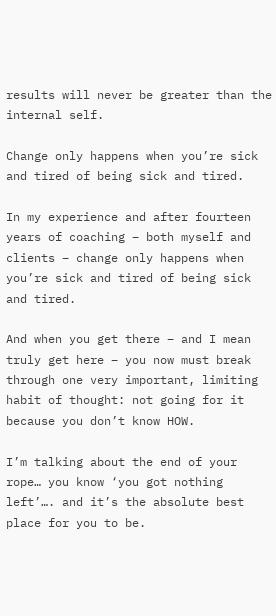results will never be greater than the internal self.

Change only happens when you’re sick and tired of being sick and tired.

In my experience and after fourteen years of coaching – both myself and clients – change only happens when you’re sick and tired of being sick and tired.

And when you get there – and I mean truly get here – you now must break through one very important, limiting habit of thought: not going for it because you don’t know HOW.

I’m talking about the end of your rope… you know ‘you got nothing left’…. and it’s the absolute best place for you to be.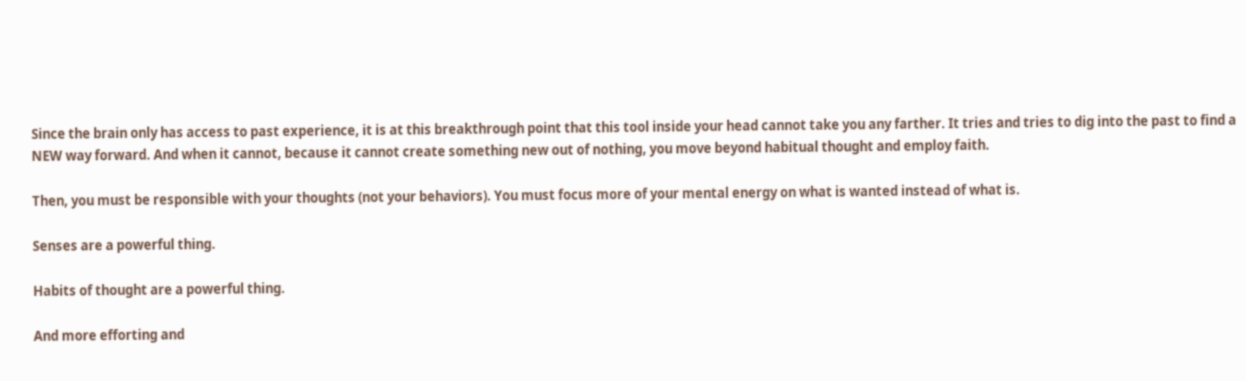Since the brain only has access to past experience, it is at this breakthrough point that this tool inside your head cannot take you any farther. It tries and tries to dig into the past to find a NEW way forward. And when it cannot, because it cannot create something new out of nothing, you move beyond habitual thought and employ faith.

Then, you must be responsible with your thoughts (not your behaviors). You must focus more of your mental energy on what is wanted instead of what is.

Senses are a powerful thing.

Habits of thought are a powerful thing.

And more efforting and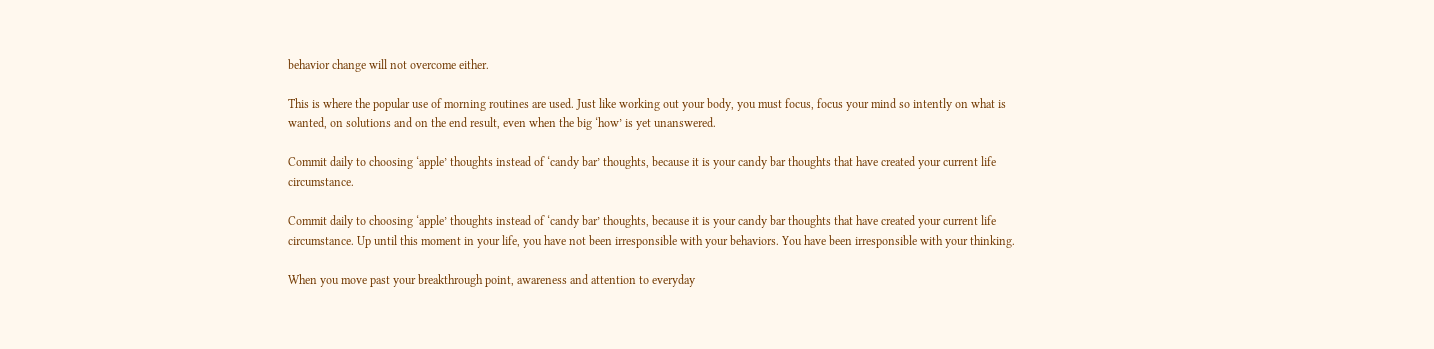behavior change will not overcome either.

This is where the popular use of morning routines are used. Just like working out your body, you must focus, focus your mind so intently on what is wanted, on solutions and on the end result, even when the big ‘how’ is yet unanswered.

Commit daily to choosing ‘apple’ thoughts instead of ‘candy bar’ thoughts, because it is your candy bar thoughts that have created your current life circumstance.

Commit daily to choosing ‘apple’ thoughts instead of ‘candy bar’ thoughts, because it is your candy bar thoughts that have created your current life circumstance. Up until this moment in your life, you have not been irresponsible with your behaviors. You have been irresponsible with your thinking.

When you move past your breakthrough point, awareness and attention to everyday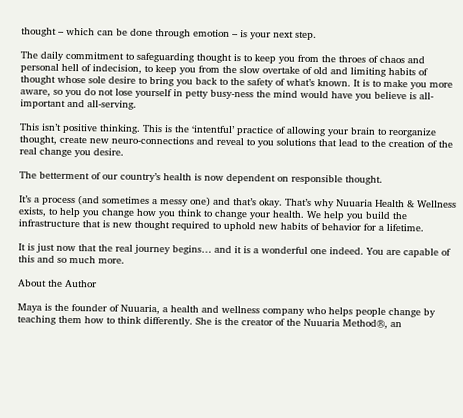thought – which can be done through emotion – is your next step.

The daily commitment to safeguarding thought is to keep you from the throes of chaos and personal hell of indecision, to keep you from the slow overtake of old and limiting habits of thought whose sole desire to bring you back to the safety of what’s known. It is to make you more aware, so you do not lose yourself in petty busy-ness the mind would have you believe is all-important and all-serving.

This isn’t positive thinking. This is the ‘intentful’ practice of allowing your brain to reorganize thought, create new neuro-connections and reveal to you solutions that lead to the creation of the real change you desire.

The betterment of our country’s health is now dependent on responsible thought.

It’s a process (and sometimes a messy one) and that’s okay. That’s why Nuuaria Health & Wellness exists, to help you change how you think to change your health. We help you build the infrastructure that is new thought required to uphold new habits of behavior for a lifetime.

It is just now that the real journey begins… and it is a wonderful one indeed. You are capable of this and so much more.

About the Author

Maya is the founder of Nuuaria, a health and wellness company who helps people change by teaching them how to think differently. She is the creator of the Nuuaria Method®, an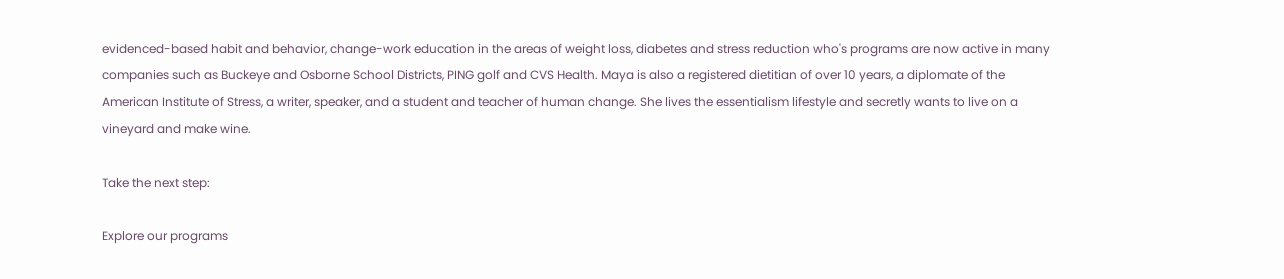evidenced-based habit and behavior, change-work education in the areas of weight loss, diabetes and stress reduction who's programs are now active in many companies such as Buckeye and Osborne School Districts, PING golf and CVS Health. Maya is also a registered dietitian of over 10 years, a diplomate of the American Institute of Stress, a writer, speaker, and a student and teacher of human change. She lives the essentialism lifestyle and secretly wants to live on a vineyard and make wine.

Take the next step:

Explore our programs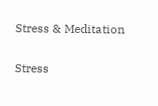Stress & Meditation

Stress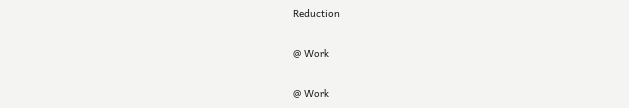Reduction

@ Work

@ Work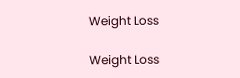Weight Loss

Weight Loss